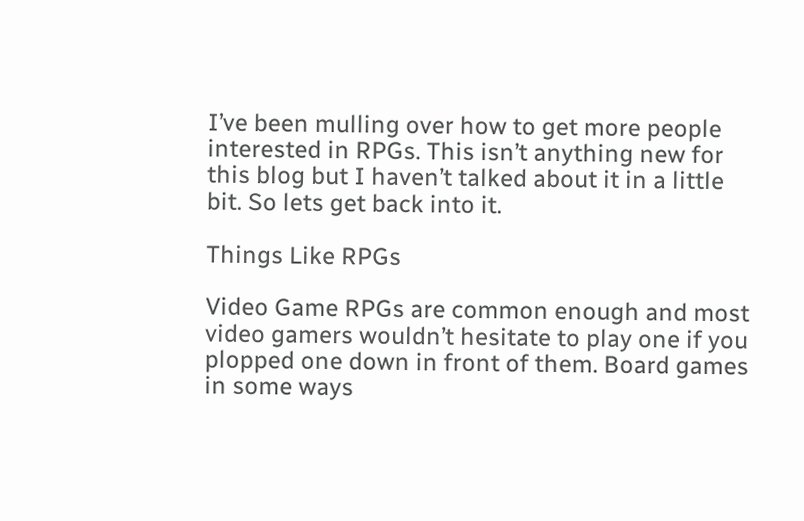I’ve been mulling over how to get more people interested in RPGs. This isn’t anything new for this blog but I haven’t talked about it in a little bit. So lets get back into it.

Things Like RPGs

Video Game RPGs are common enough and most video gamers wouldn’t hesitate to play one if you plopped one down in front of them. Board games in some ways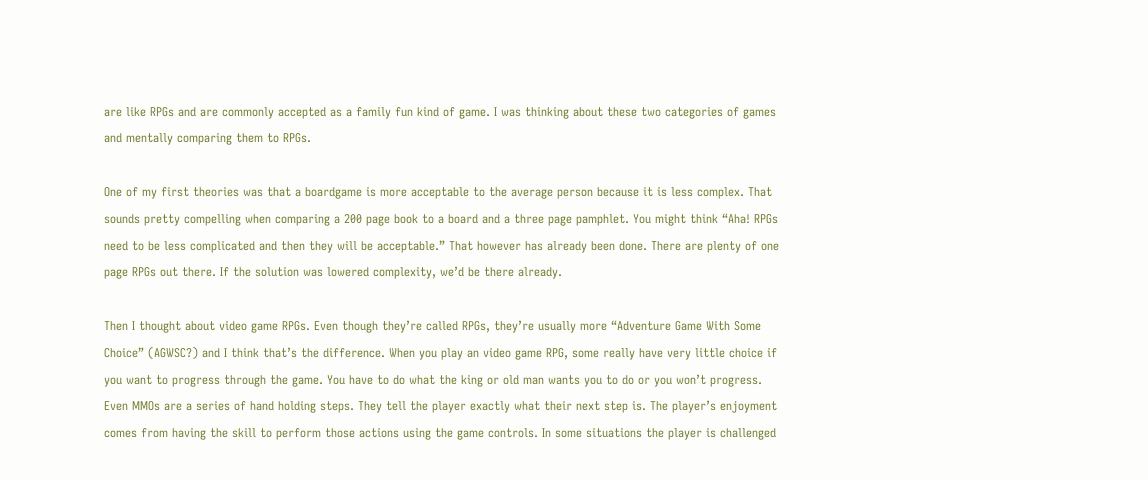are like RPGs and are commonly accepted as a family fun kind of game. I was thinking about these two categories of games and mentally comparing them to RPGs.

One of my first theories was that a boardgame is more acceptable to the average person because it is less complex. That sounds pretty compelling when comparing a 200 page book to a board and a three page pamphlet. You might think “Aha! RPGs need to be less complicated and then they will be acceptable.” That however has already been done. There are plenty of one page RPGs out there. If the solution was lowered complexity, we’d be there already.

Then I thought about video game RPGs. Even though they’re called RPGs, they’re usually more “Adventure Game With Some Choice” (AGWSC?) and I think that’s the difference. When you play an video game RPG, some really have very little choice if you want to progress through the game. You have to do what the king or old man wants you to do or you won’t progress. Even MMOs are a series of hand holding steps. They tell the player exactly what their next step is. The player’s enjoyment comes from having the skill to perform those actions using the game controls. In some situations the player is challenged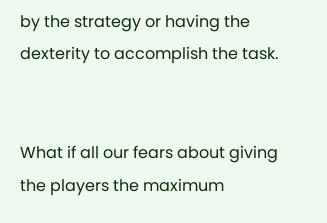by the strategy or having the dexterity to accomplish the task.


What if all our fears about giving the players the maximum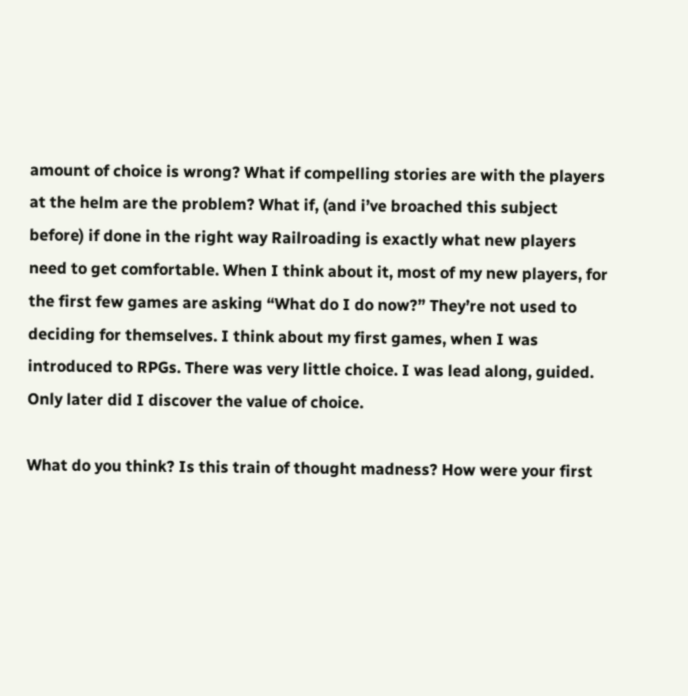amount of choice is wrong? What if compelling stories are with the players at the helm are the problem? What if, (and i’ve broached this subject before) if done in the right way Railroading is exactly what new players need to get comfortable. When I think about it, most of my new players, for the first few games are asking “What do I do now?” They’re not used to deciding for themselves. I think about my first games, when I was introduced to RPGs. There was very little choice. I was lead along, guided. Only later did I discover the value of choice.

What do you think? Is this train of thought madness? How were your first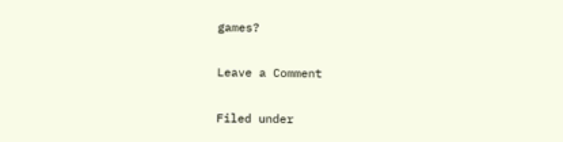games?

Leave a Comment

Filed under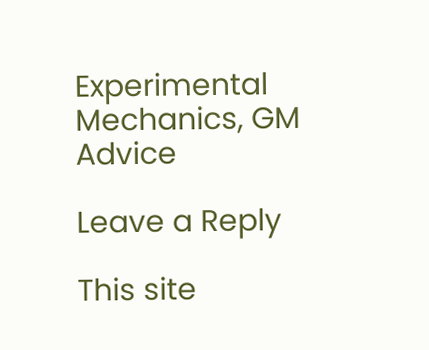Experimental Mechanics, GM Advice

Leave a Reply

This site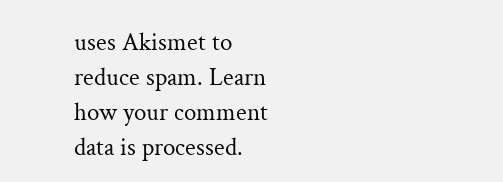uses Akismet to reduce spam. Learn how your comment data is processed.